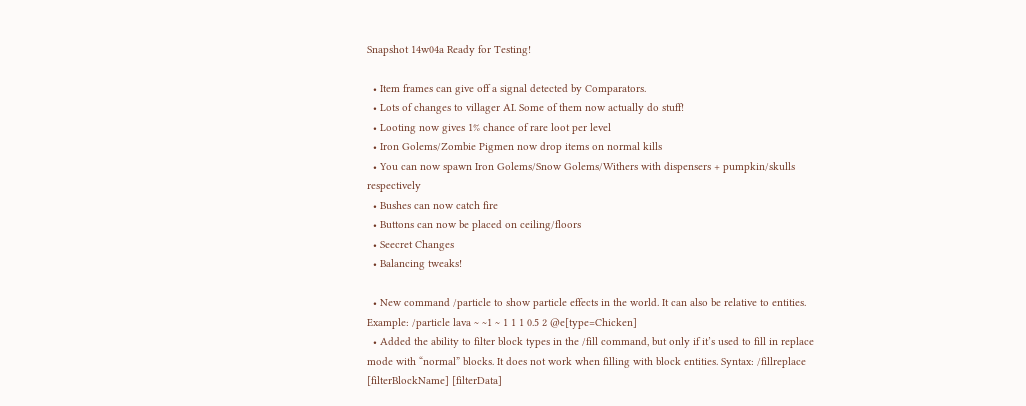Snapshot 14w04a Ready for Testing!

  • Item frames can give off a signal detected by Comparators.
  • Lots of changes to villager AI. Some of them now actually do stuff!
  • Looting now gives 1% chance of rare loot per level
  • Iron Golems/Zombie Pigmen now drop items on normal kills
  • You can now spawn Iron Golems/Snow Golems/Withers with dispensers + pumpkin/skulls respectively
  • Bushes can now catch fire
  • Buttons can now be placed on ceiling/floors
  • Seecret Changes
  • Balancing tweaks!

  • New command /particle to show particle effects in the world. It can also be relative to entities. Example: /particle lava ~ ~1 ~ 1 1 1 0.5 2 @e[type=Chicken]
  • Added the ability to filter block types in the /fill command, but only if it’s used to fill in replace mode with “normal” blocks. It does not work when filling with block entities. Syntax: /fillreplace [filterBlockName] [filterData]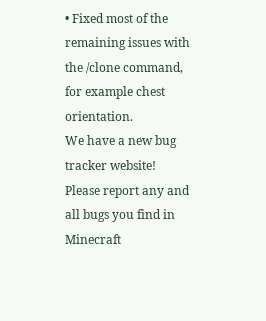• Fixed most of the remaining issues with the /clone command, for example chest orientation.
We have a new bug tracker website! Please report any and all bugs you find in Minecraft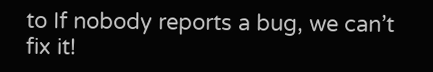to If nobody reports a bug, we can’t fix it!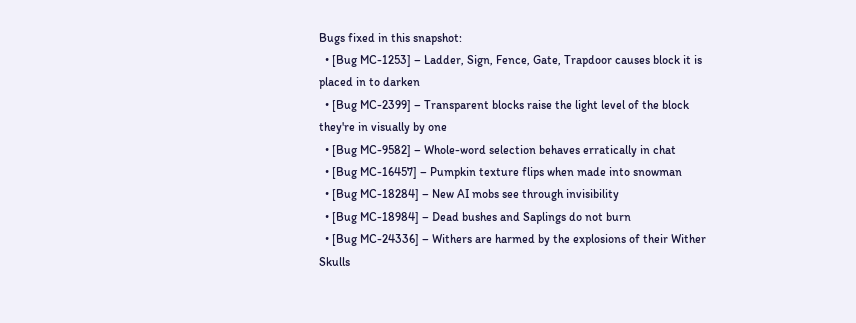Bugs fixed in this snapshot:
  • [Bug MC-1253] – Ladder, Sign, Fence, Gate, Trapdoor causes block it is placed in to darken
  • [Bug MC-2399] – Transparent blocks raise the light level of the block they're in visually by one
  • [Bug MC-9582] – Whole-word selection behaves erratically in chat
  • [Bug MC-16457] – Pumpkin texture flips when made into snowman
  • [Bug MC-18284] – New AI mobs see through invisibility
  • [Bug MC-18984] – Dead bushes and Saplings do not burn
  • [Bug MC-24336] – Withers are harmed by the explosions of their Wither Skulls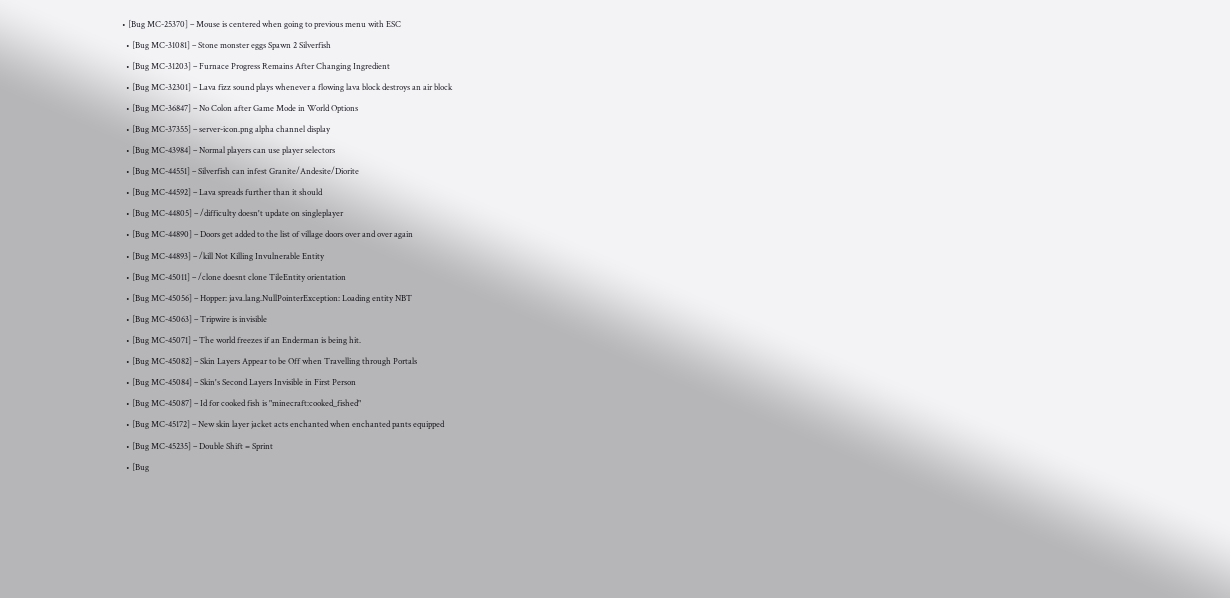• [Bug MC-25370] – Mouse is centered when going to previous menu with ESC
  • [Bug MC-31081] – Stone monster eggs Spawn 2 Silverfish
  • [Bug MC-31203] – Furnace Progress Remains After Changing Ingredient
  • [Bug MC-32301] – Lava fizz sound plays whenever a flowing lava block destroys an air block
  • [Bug MC-36847] – No Colon after Game Mode in World Options
  • [Bug MC-37355] – server-icon.png alpha channel display
  • [Bug MC-43984] – Normal players can use player selectors
  • [Bug MC-44551] – Silverfish can infest Granite/Andesite/Diorite
  • [Bug MC-44592] – Lava spreads further than it should
  • [Bug MC-44805] – /difficulty doesn't update on singleplayer
  • [Bug MC-44890] – Doors get added to the list of village doors over and over again
  • [Bug MC-44893] – /kill Not Killing Invulnerable Entity
  • [Bug MC-45011] – /clone doesnt clone TileEntity orientation
  • [Bug MC-45056] – Hopper: java.lang.NullPointerException: Loading entity NBT
  • [Bug MC-45063] – Tripwire is invisible
  • [Bug MC-45071] – The world freezes if an Enderman is being hit.
  • [Bug MC-45082] – Skin Layers Appear to be Off when Travelling through Portals
  • [Bug MC-45084] – Skin's Second Layers Invisible in First Person
  • [Bug MC-45087] – Id for cooked fish is "minecraft:cooked_fished"
  • [Bug MC-45172] – New skin layer jacket acts enchanted when enchanted pants equipped
  • [Bug MC-45235] – Double Shift = Sprint
  • [Bug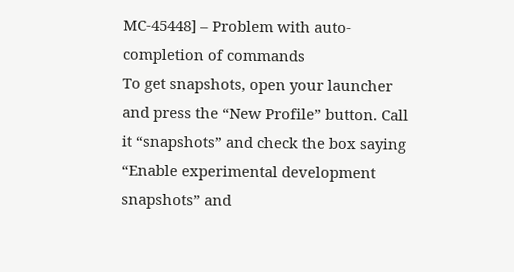MC-45448] – Problem with auto-completion of commands
To get snapshots, open your launcher and press the “New Profile” button. Call it “snapshots” and check the box saying “Enable experimental development snapshots” and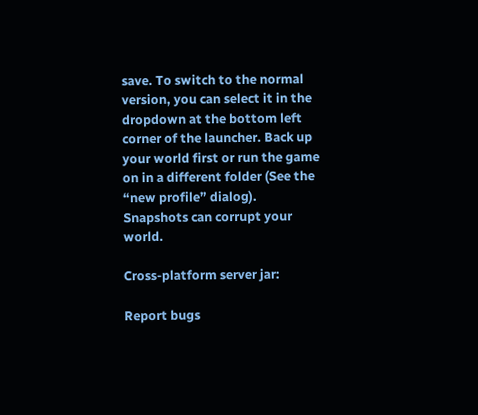save. To switch to the normal version, you can select it in the dropdown at the bottom left corner of the launcher. Back up your world first or run the game on in a different folder (See the “new profile” dialog). Snapshots can corrupt your world.

Cross-platform server jar:

Report bugs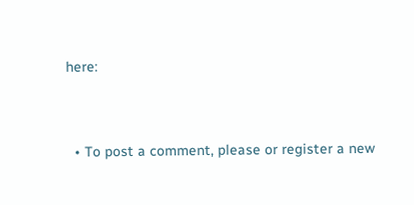here:


  • To post a comment, please or register a new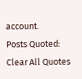account.
Posts Quoted:
Clear All Quotes